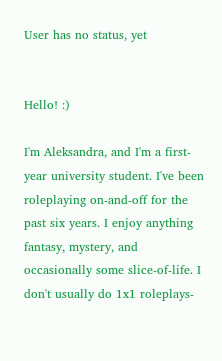User has no status, yet


Hello! :)

I'm Aleksandra, and I'm a first-year university student. I've been roleplaying on-and-off for the past six years. I enjoy anything fantasy, mystery, and occasionally some slice-of-life. I don't usually do 1x1 roleplays-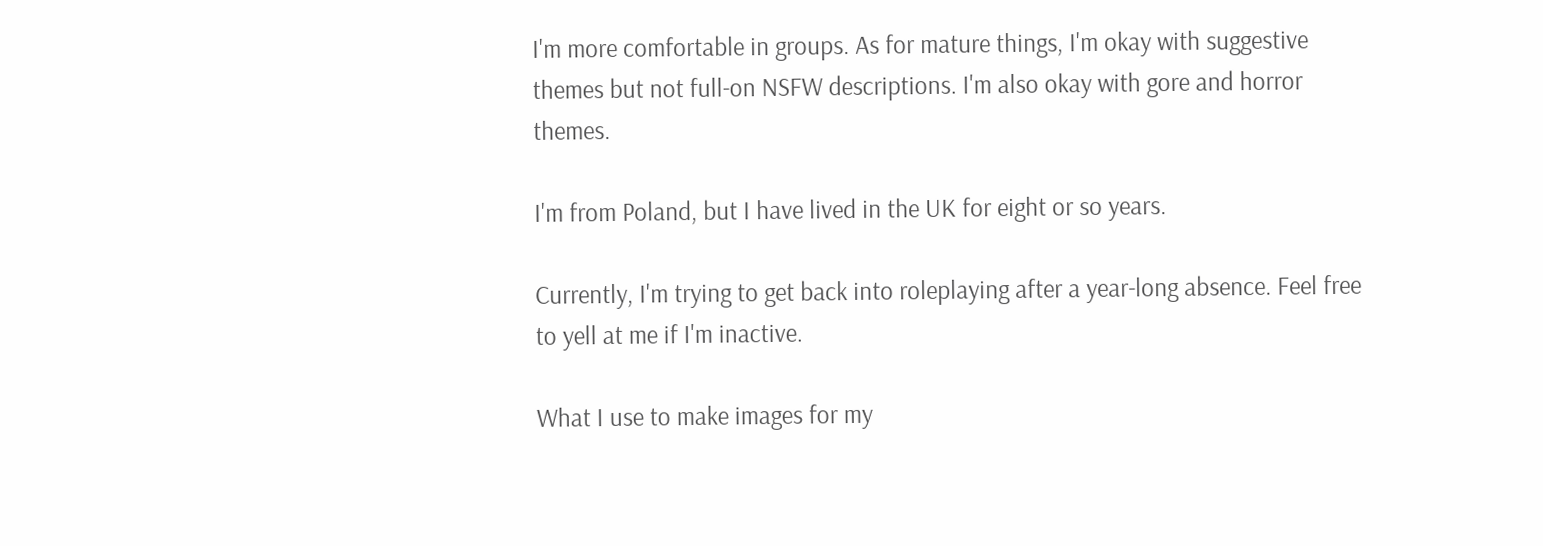I'm more comfortable in groups. As for mature things, I'm okay with suggestive themes but not full-on NSFW descriptions. I'm also okay with gore and horror themes.

I'm from Poland, but I have lived in the UK for eight or so years.

Currently, I'm trying to get back into roleplaying after a year-long absence. Feel free to yell at me if I'm inactive.

What I use to make images for my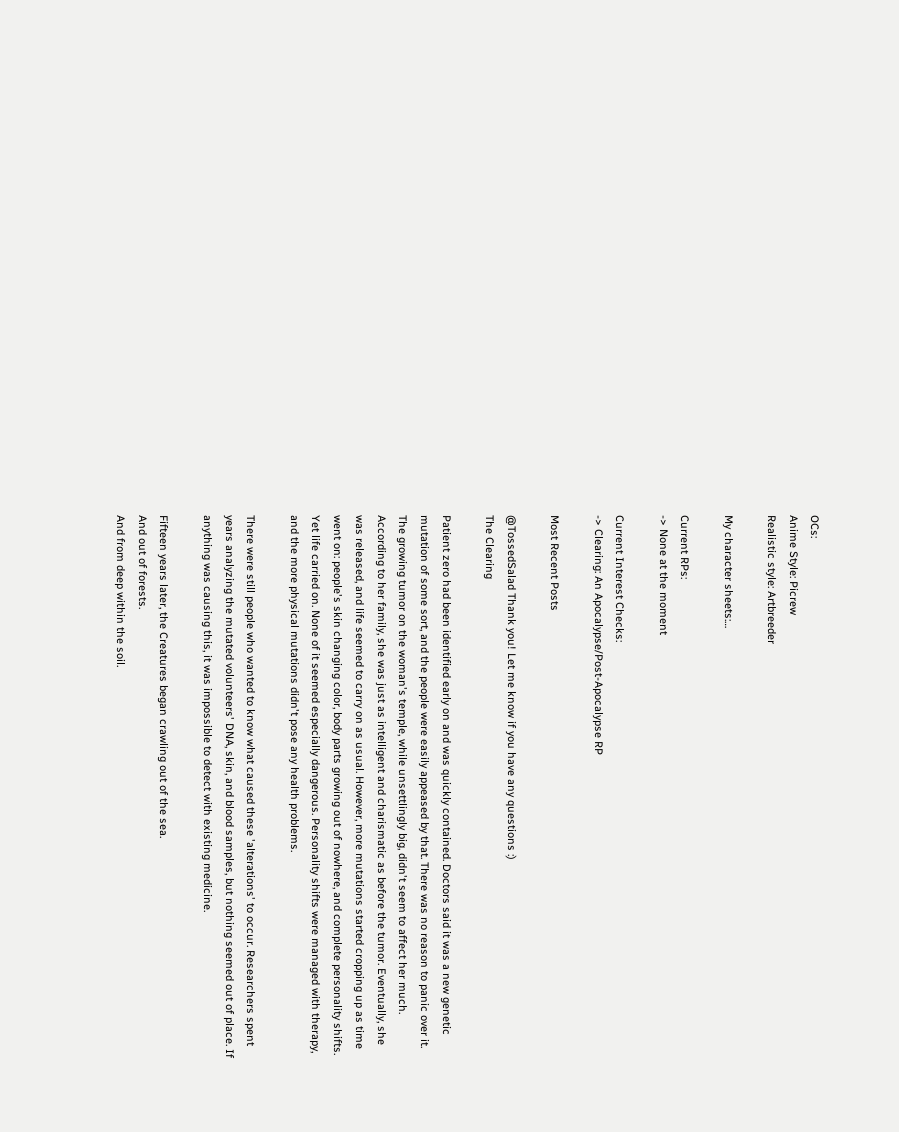OCs:
Anime Style: Picrew
Realistic style: Artbreeder

My character sheets:…

Current RPs:
-> None at the moment

Current Interest Checks:
-> Clearing: An Apocalypse/Post-Apocalypse RP

Most Recent Posts

@TossedSalad Thank you! Let me know if you have any questions :)
The Clearing

Patient zero had been identified early on and was quickly contained. Doctors said it was a new genetic mutation of some sort, and the people were easily appeased by that. There was no reason to panic over it. The growing tumor on the woman's temple, while unsettlingly big, didn't seem to affect her much. According to her family, she was just as intelligent and charismatic as before the tumor. Eventually, she was released, and life seemed to carry on as usual. However, more mutations started cropping up as time went on: people's skin changing color, body parts growing out of nowhere, and complete personality shifts. Yet life carried on. None of it seemed especially dangerous. Personality shifts were managed with therapy, and the more physical mutations didn't pose any health problems.

There were still people who wanted to know what caused these 'alterations' to occur. Researchers spent years analyzing the mutated volunteers' DNA, skin, and blood samples, but nothing seemed out of place. If anything was causing this, it was impossible to detect with existing medicine.

Fifteen years later, the Creatures began crawling out of the sea.
And out of forests.
And from deep within the soil.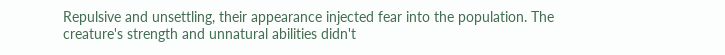Repulsive and unsettling, their appearance injected fear into the population. The creature's strength and unnatural abilities didn't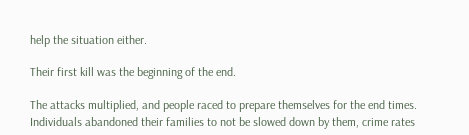help the situation either.

Their first kill was the beginning of the end.

The attacks multiplied, and people raced to prepare themselves for the end times. Individuals abandoned their families to not be slowed down by them, crime rates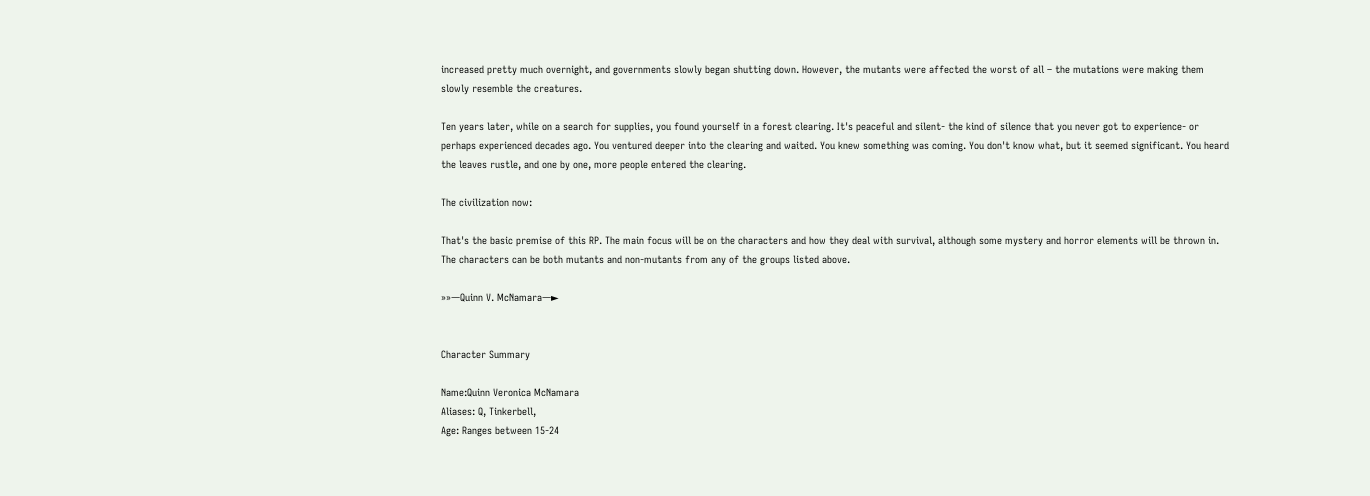increased pretty much overnight, and governments slowly began shutting down. However, the mutants were affected the worst of all – the mutations were making them slowly resemble the creatures.

Ten years later, while on a search for supplies, you found yourself in a forest clearing. It's peaceful and silent- the kind of silence that you never got to experience- or perhaps experienced decades ago. You ventured deeper into the clearing and waited. You knew something was coming. You don't know what, but it seemed significant. You heard the leaves rustle, and one by one, more people entered the clearing.

The civilization now:

That's the basic premise of this RP. The main focus will be on the characters and how they deal with survival, although some mystery and horror elements will be thrown in. The characters can be both mutants and non-mutants from any of the groups listed above.

»»ᅳQuinn V. McNamaraᅳ►


Character Summary

Name:Quinn Veronica McNamara
Aliases: Q, Tinkerbell,
Age: Ranges between 15-24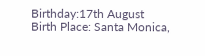Birthday:17th August
Birth Place: Santa Monica,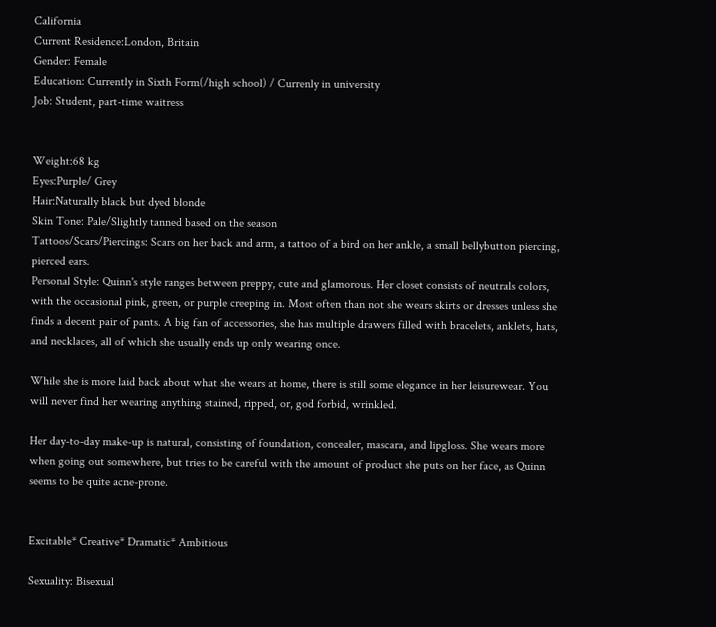California
Current Residence:London, Britain
Gender: Female
Education: Currently in Sixth Form(/high school) / Currenly in university
Job: Student, part-time waitress


Weight:68 kg
Eyes:Purple/ Grey
Hair:Naturally black but dyed blonde
Skin Tone: Pale/Slightly tanned based on the season
Tattoos/Scars/Piercings: Scars on her back and arm, a tattoo of a bird on her ankle, a small bellybutton piercing, pierced ears.
Personal Style: Quinn's style ranges between preppy, cute and glamorous. Her closet consists of neutrals colors, with the occasional pink, green, or purple creeping in. Most often than not she wears skirts or dresses unless she finds a decent pair of pants. A big fan of accessories, she has multiple drawers filled with bracelets, anklets, hats, and necklaces, all of which she usually ends up only wearing once.

While she is more laid back about what she wears at home, there is still some elegance in her leisurewear. You will never find her wearing anything stained, ripped, or, god forbid, wrinkled.

Her day-to-day make-up is natural, consisting of foundation, concealer, mascara, and lipgloss. She wears more when going out somewhere, but tries to be careful with the amount of product she puts on her face, as Quinn seems to be quite acne-prone.


Excitable* Creative* Dramatic* Ambitious

Sexuality: Bisexual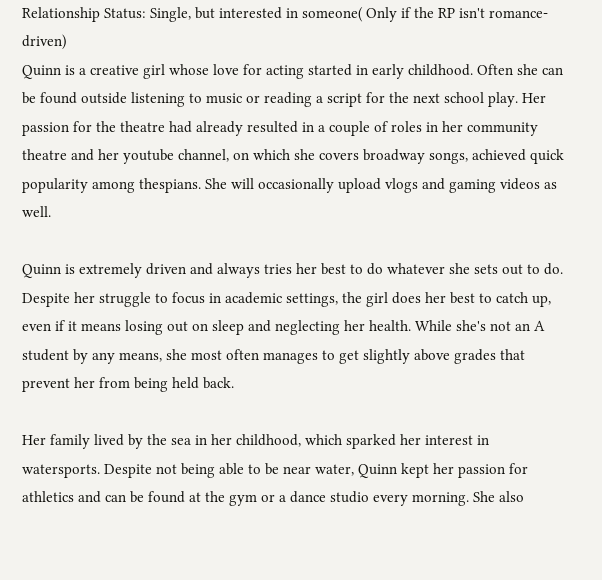Relationship Status: Single, but interested in someone( Only if the RP isn't romance-driven)
Quinn is a creative girl whose love for acting started in early childhood. Often she can be found outside listening to music or reading a script for the next school play. Her passion for the theatre had already resulted in a couple of roles in her community theatre and her youtube channel, on which she covers broadway songs, achieved quick popularity among thespians. She will occasionally upload vlogs and gaming videos as well.

Quinn is extremely driven and always tries her best to do whatever she sets out to do. Despite her struggle to focus in academic settings, the girl does her best to catch up, even if it means losing out on sleep and neglecting her health. While she's not an A student by any means, she most often manages to get slightly above grades that prevent her from being held back.

Her family lived by the sea in her childhood, which sparked her interest in watersports. Despite not being able to be near water, Quinn kept her passion for athletics and can be found at the gym or a dance studio every morning. She also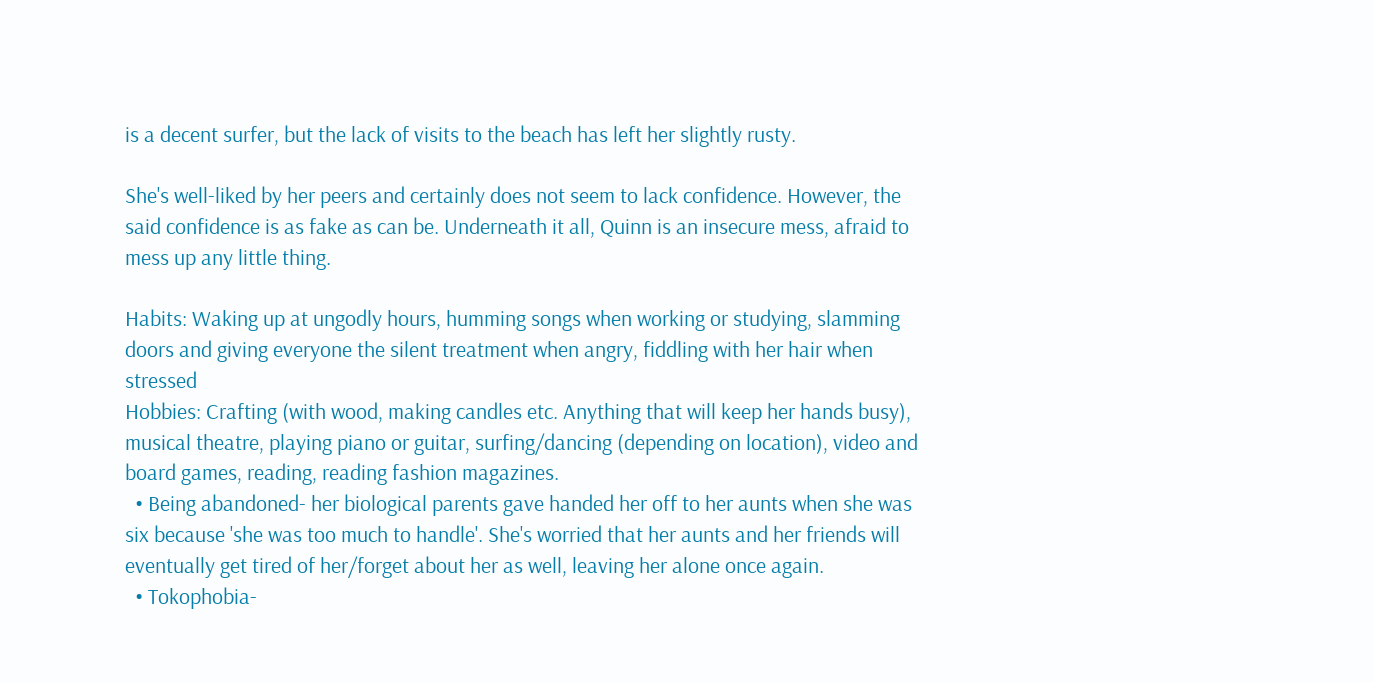is a decent surfer, but the lack of visits to the beach has left her slightly rusty.

She's well-liked by her peers and certainly does not seem to lack confidence. However, the said confidence is as fake as can be. Underneath it all, Quinn is an insecure mess, afraid to mess up any little thing.

Habits: Waking up at ungodly hours, humming songs when working or studying, slamming doors and giving everyone the silent treatment when angry, fiddling with her hair when stressed
Hobbies: Crafting (with wood, making candles etc. Anything that will keep her hands busy), musical theatre, playing piano or guitar, surfing/dancing (depending on location), video and board games, reading, reading fashion magazines.
  • Being abandoned- her biological parents gave handed her off to her aunts when she was six because 'she was too much to handle'. She's worried that her aunts and her friends will eventually get tired of her/forget about her as well, leaving her alone once again.
  • Tokophobia-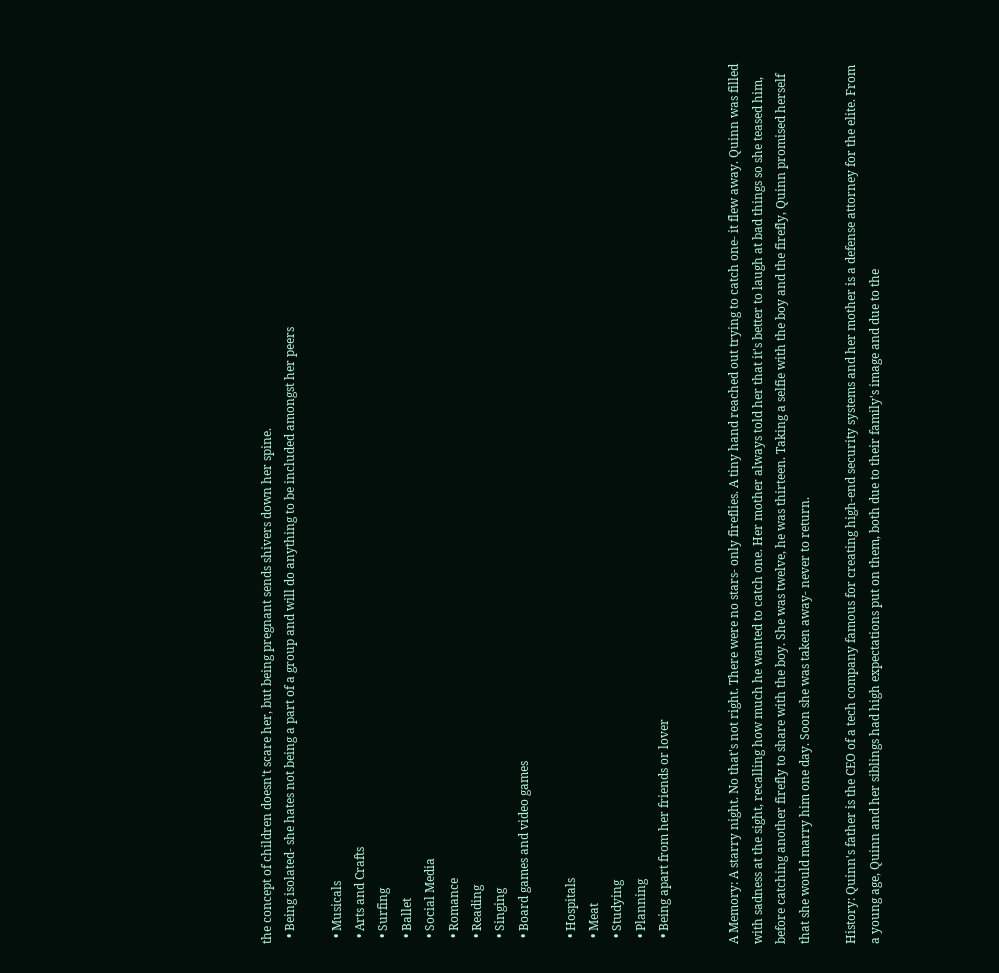the concept of children doesn't scare her, but being pregnant sends shivers down her spine.
  • Being isolated- she hates not being a part of a group and will do anything to be included amongst her peers

  • Musicals
  • Arts and Crafts
  • Surfing
  • Ballet
  • Social Media
  • Romance
  • Reading
  • Singing
  • Board games and video games

  • Hospitals
  • Meat
  • Studying
  • Planning
  • Being apart from her friends or lover


A Memory: A starry night. No that's not right. There were no stars- only fireflies. A tiny hand reached out trying to catch one- it flew away. Quinn was filled with sadness at the sight, recalling how much he wanted to catch one. Her mother always told her that it's better to laugh at bad things so she teased him, before catching another firefly to share with the boy. She was twelve, he was thirteen. Taking a selfie with the boy and the firefly, Quinn promised herself that she would marry him one day. Soon she was taken away- never to return.

History: Quinn's father is the CEO of a tech company famous for creating high-end security systems and her mother is a defense attorney for the elite. From a young age, Quinn and her siblings had high expectations put on them, both due to their family's image and due to the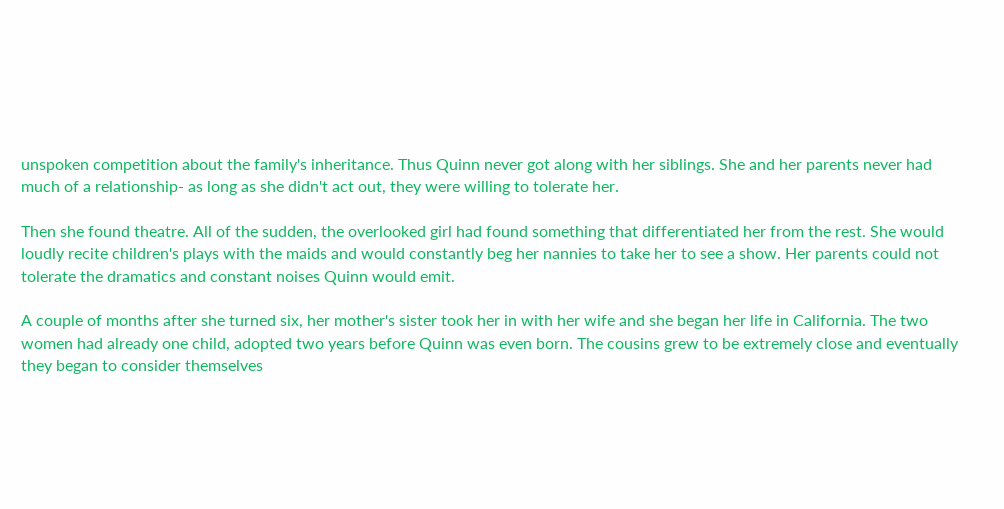unspoken competition about the family's inheritance. Thus Quinn never got along with her siblings. She and her parents never had much of a relationship- as long as she didn't act out, they were willing to tolerate her.

Then she found theatre. All of the sudden, the overlooked girl had found something that differentiated her from the rest. She would loudly recite children's plays with the maids and would constantly beg her nannies to take her to see a show. Her parents could not tolerate the dramatics and constant noises Quinn would emit.

A couple of months after she turned six, her mother's sister took her in with her wife and she began her life in California. The two women had already one child, adopted two years before Quinn was even born. The cousins grew to be extremely close and eventually they began to consider themselves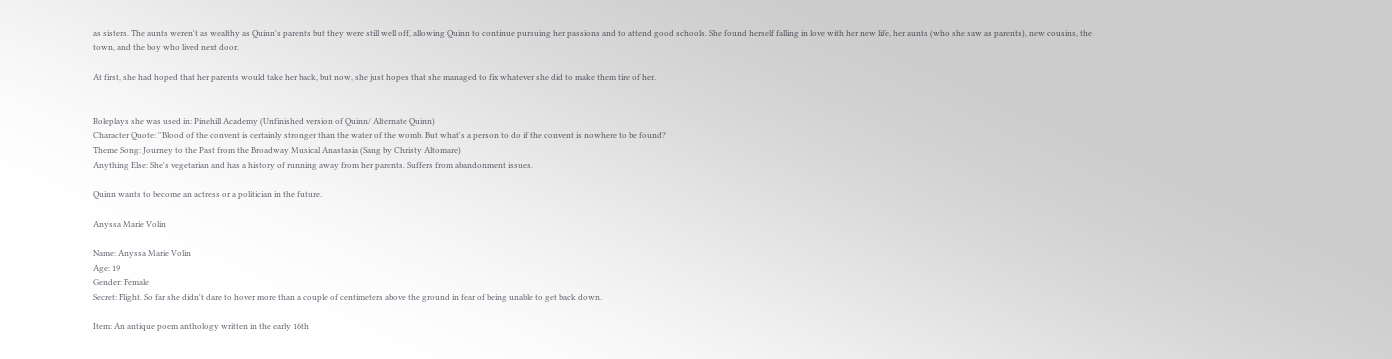as sisters. The aunts weren't as wealthy as Quinn's parents but they were still well off, allowing Quinn to continue pursuing her passions and to attend good schools. She found herself falling in love with her new life, her aunts (who she saw as parents), new cousins, the town, and the boy who lived next door.

At first, she had hoped that her parents would take her back, but now, she just hopes that she managed to fix whatever she did to make them tire of her.


Roleplays she was used in: Pinehill Academy (Unfinished version of Quinn/ Alternate Quinn)
Character Quote: ''Blood of the convent is certainly stronger than the water of the womb. But what's a person to do if the convent is nowhere to be found?
Theme Song: Journey to the Past from the Broadway Musical Anastasia (Sang by Christy Altomare)
Anything Else: She's vegetarian and has a history of running away from her parents. Suffers from abandonment issues.

Quinn wants to become an actress or a politician in the future.

Anyssa Marie Volin

Name: Anyssa Marie Volin
Age: 19
Gender: Female
Secret: Flight. So far she didn't dare to hover more than a couple of centimeters above the ground in fear of being unable to get back down.

Item: An antique poem anthology written in the early 16th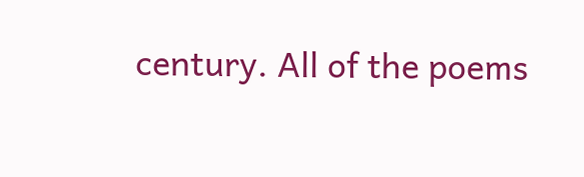century. All of the poems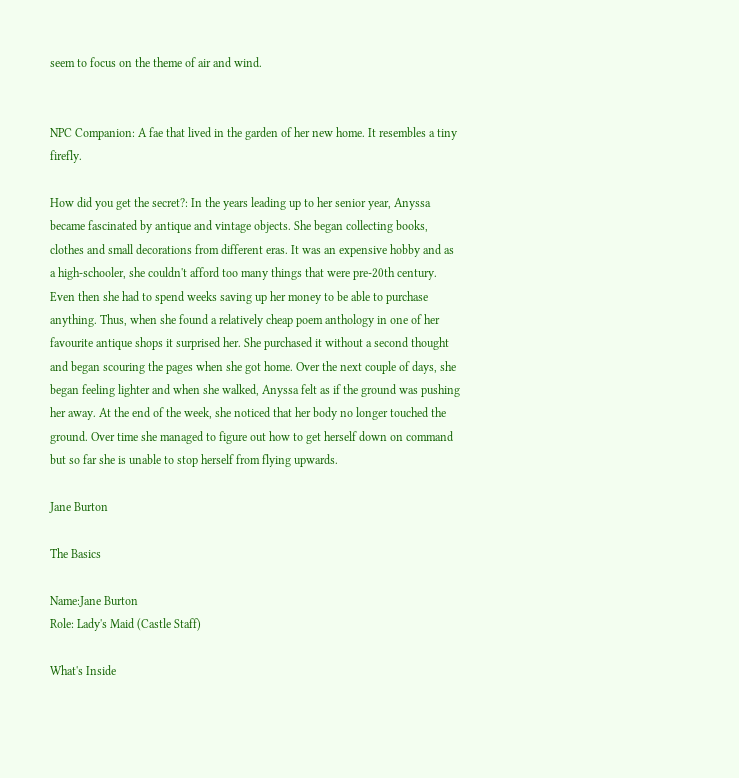seem to focus on the theme of air and wind.


NPC Companion: A fae that lived in the garden of her new home. It resembles a tiny firefly.

How did you get the secret?: In the years leading up to her senior year, Anyssa became fascinated by antique and vintage objects. She began collecting books, clothes and small decorations from different eras. It was an expensive hobby and as a high-schooler, she couldn't afford too many things that were pre-20th century. Even then she had to spend weeks saving up her money to be able to purchase anything. Thus, when she found a relatively cheap poem anthology in one of her favourite antique shops it surprised her. She purchased it without a second thought and began scouring the pages when she got home. Over the next couple of days, she began feeling lighter and when she walked, Anyssa felt as if the ground was pushing her away. At the end of the week, she noticed that her body no longer touched the ground. Over time she managed to figure out how to get herself down on command but so far she is unable to stop herself from flying upwards.

Jane Burton

The Basics

Name:Jane Burton
Role: Lady's Maid (Castle Staff)

What's Inside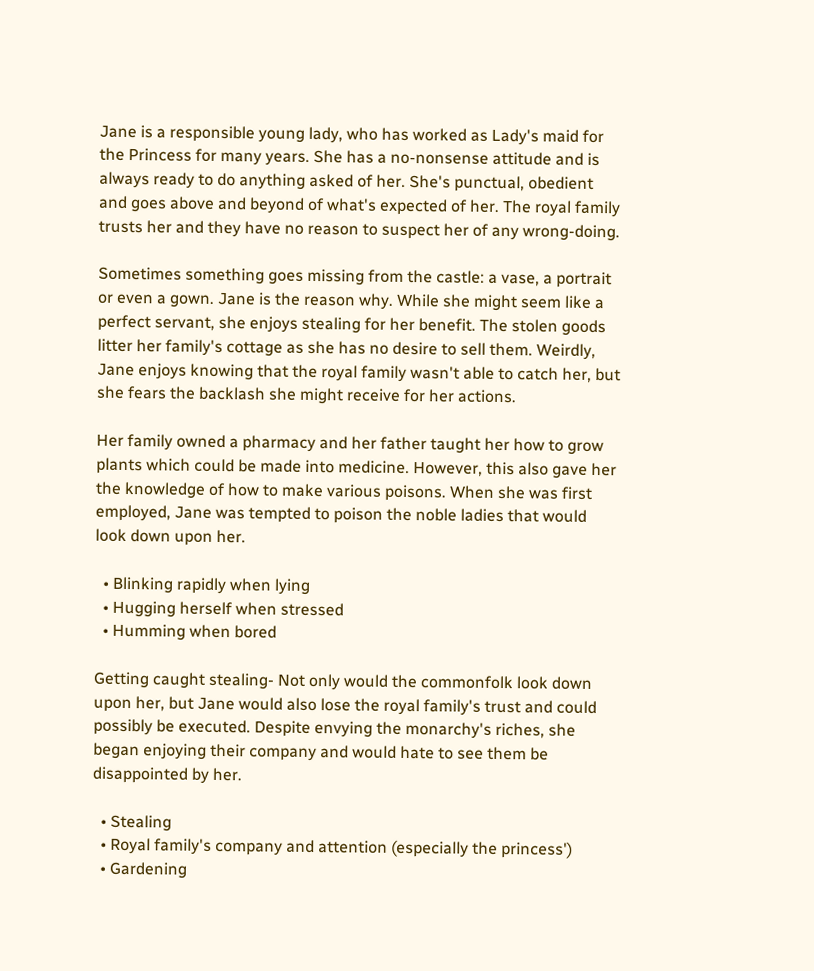Jane is a responsible young lady, who has worked as Lady's maid for the Princess for many years. She has a no-nonsense attitude and is always ready to do anything asked of her. She's punctual, obedient and goes above and beyond of what's expected of her. The royal family trusts her and they have no reason to suspect her of any wrong-doing.

Sometimes something goes missing from the castle: a vase, a portrait or even a gown. Jane is the reason why. While she might seem like a perfect servant, she enjoys stealing for her benefit. The stolen goods litter her family's cottage as she has no desire to sell them. Weirdly, Jane enjoys knowing that the royal family wasn't able to catch her, but she fears the backlash she might receive for her actions.

Her family owned a pharmacy and her father taught her how to grow plants which could be made into medicine. However, this also gave her the knowledge of how to make various poisons. When she was first employed, Jane was tempted to poison the noble ladies that would look down upon her.

  • Blinking rapidly when lying
  • Hugging herself when stressed
  • Humming when bored

Getting caught stealing- Not only would the commonfolk look down upon her, but Jane would also lose the royal family's trust and could possibly be executed. Despite envying the monarchy's riches, she began enjoying their company and would hate to see them be disappointed by her.

  • Stealing
  • Royal family's company and attention (especially the princess')
  • Gardening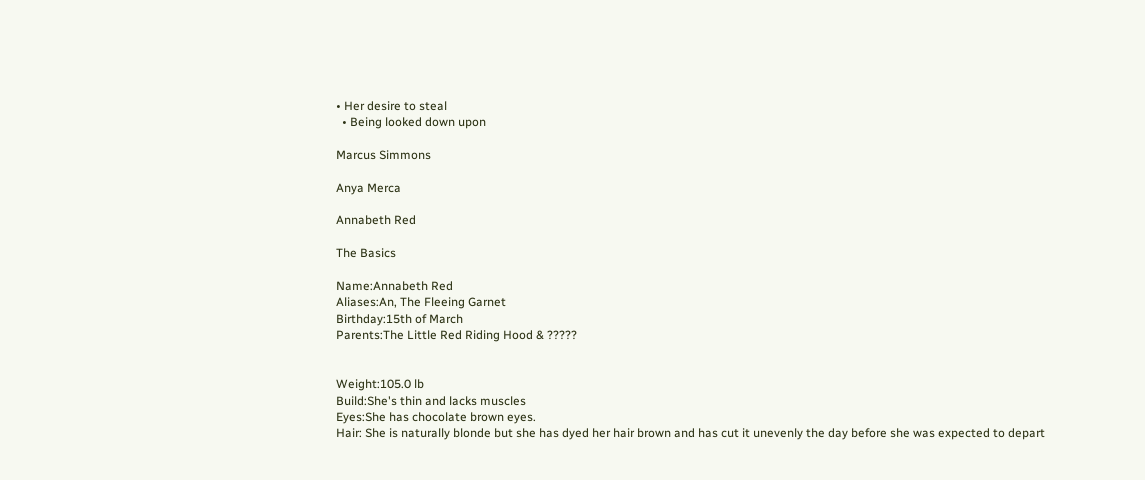• Her desire to steal
  • Being looked down upon

Marcus Simmons

Anya Merca

Annabeth Red

The Basics

Name:Annabeth Red
Aliases:An, The Fleeing Garnet
Birthday:15th of March
Parents:The Little Red Riding Hood & ?????


Weight:105.0 lb
Build:She's thin and lacks muscles
Eyes:She has chocolate brown eyes.
Hair: She is naturally blonde but she has dyed her hair brown and has cut it unevenly the day before she was expected to depart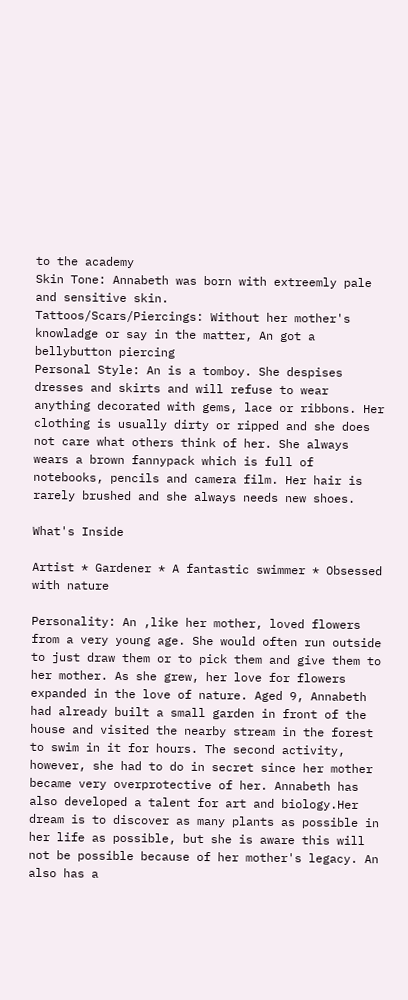to the academy
Skin Tone: Annabeth was born with extreemly pale and sensitive skin.
Tattoos/Scars/Piercings: Without her mother's knowladge or say in the matter, An got a bellybutton piercing
Personal Style: An is a tomboy. She despises dresses and skirts and will refuse to wear anything decorated with gems, lace or ribbons. Her clothing is usually dirty or ripped and she does not care what others think of her. She always wears a brown fannypack which is full of notebooks, pencils and camera film. Her hair is rarely brushed and she always needs new shoes.

What's Inside

Artist * Gardener * A fantastic swimmer * Obsessed with nature

Personality: An ,like her mother, loved flowers from a very young age. She would often run outside to just draw them or to pick them and give them to her mother. As she grew, her love for flowers expanded in the love of nature. Aged 9, Annabeth had already built a small garden in front of the house and visited the nearby stream in the forest to swim in it for hours. The second activity, however, she had to do in secret since her mother became very overprotective of her. Annabeth has also developed a talent for art and biology.Her dream is to discover as many plants as possible in her life as possible, but she is aware this will not be possible because of her mother's legacy. An also has a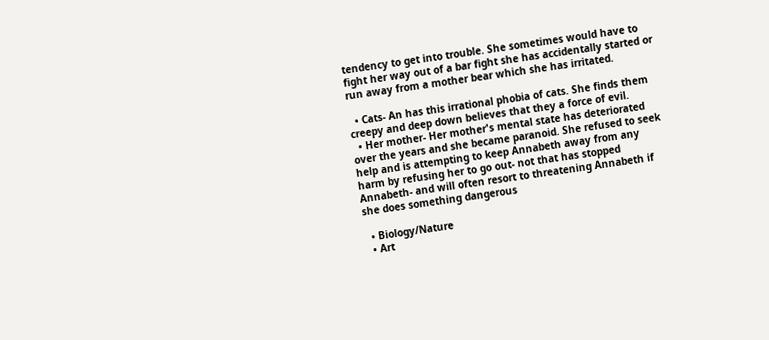tendency to get into trouble. She sometimes would have to fight her way out of a bar fight she has accidentally started or run away from a mother bear which she has irritated.

  • Cats- An has this irrational phobia of cats. She finds them creepy and deep down believes that they a force of evil.
  • Her mother- Her mother's mental state has deteriorated over the years and she became paranoid. She refused to seek help and is attempting to keep Annabeth away from any harm by refusing her to go out- not that has stopped Annabeth- and will often resort to threatening Annabeth if she does something dangerous

  • Biology/Nature
  • Art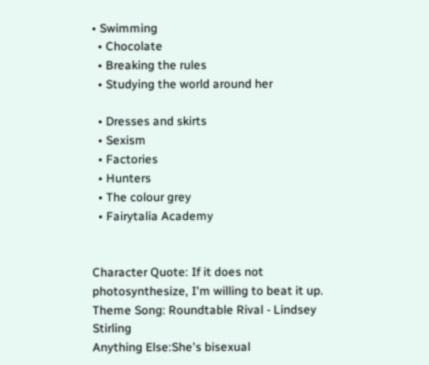• Swimming
  • Chocolate
  • Breaking the rules
  • Studying the world around her

  • Dresses and skirts
  • Sexism
  • Factories
  • Hunters
  • The colour grey
  • Fairytalia Academy


Character Quote: If it does not photosynthesize, I'm willing to beat it up.
Theme Song: Roundtable Rival - Lindsey Stirling
Anything Else:She's bisexual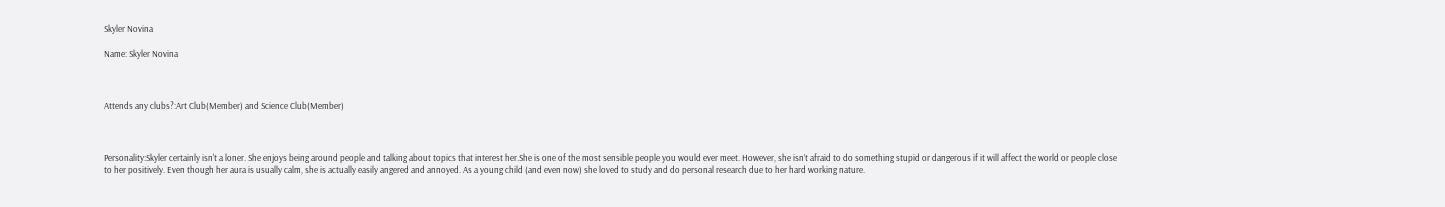Skyler Novina

Name: Skyler Novina



Attends any clubs?:Art Club(Member) and Science Club(Member)



Personality:Skyler certainly isn't a loner. She enjoys being around people and talking about topics that interest her.She is one of the most sensible people you would ever meet. However, she isn’t afraid to do something stupid or dangerous if it will affect the world or people close to her positively. Even though her aura is usually calm, she is actually easily angered and annoyed. As a young child (and even now) she loved to study and do personal research due to her hard working nature.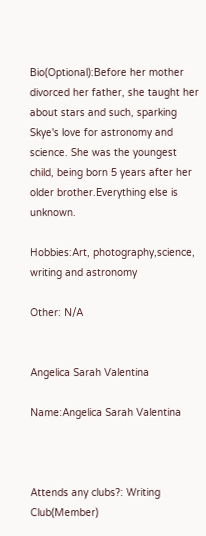Bio(Optional):Before her mother divorced her father, she taught her about stars and such, sparking Skye's love for astronomy and science. She was the youngest child, being born 5 years after her older brother.Everything else is unknown.

Hobbies:Art, photography,science, writing and astronomy

Other: N/A


Angelica Sarah Valentina

Name:Angelica Sarah Valentina



Attends any clubs?: Writing Club(Member)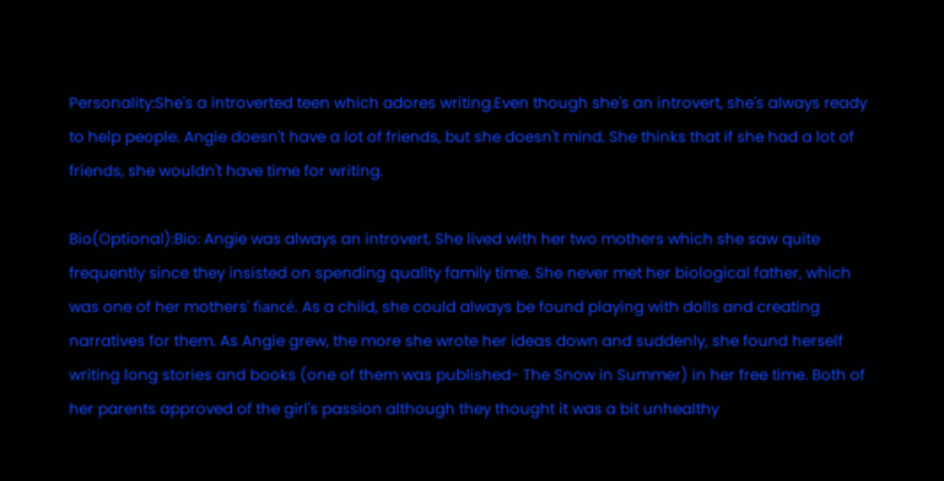Personality:She's a introverted teen which adores writing.Even though she's an introvert, she's always ready to help people. Angie doesn't have a lot of friends, but she doesn't mind. She thinks that if she had a lot of friends, she wouldn't have time for writing.

Bio(Optional):Bio: Angie was always an introvert. She lived with her two mothers which she saw quite frequently since they insisted on spending quality family time. She never met her biological father, which was one of her mothers' fiancé. As a child, she could always be found playing with dolls and creating narratives for them. As Angie grew, the more she wrote her ideas down and suddenly, she found herself writing long stories and books (one of them was published- The Snow in Summer) in her free time. Both of her parents approved of the girl's passion although they thought it was a bit unhealthy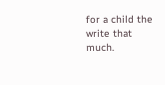for a child the write that much.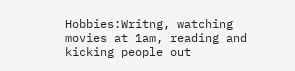Hobbies:Writng, watching movies at 1am, reading and kicking people out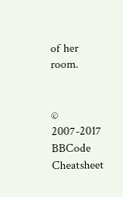of her room.


© 2007-2017
BBCode Cheatsheet